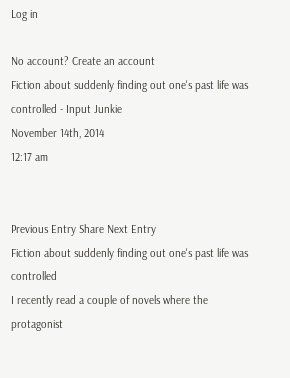Log in

No account? Create an account
Fiction about suddenly finding out one's past life was controlled - Input Junkie
November 14th, 2014
12:17 am


Previous Entry Share Next Entry
Fiction about suddenly finding out one's past life was controlled
I recently read a couple of novels where the protagonist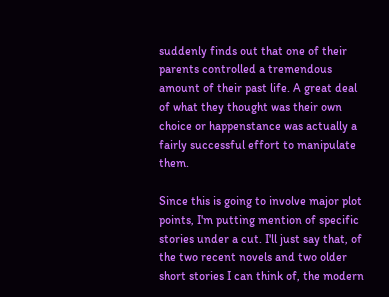suddenly finds out that one of their parents controlled a tremendous amount of their past life. A great deal of what they thought was their own choice or happenstance was actually a fairly successful effort to manipulate them.

Since this is going to involve major plot points, I'm putting mention of specific stories under a cut. I'll just say that, of the two recent novels and two older short stories I can think of, the modern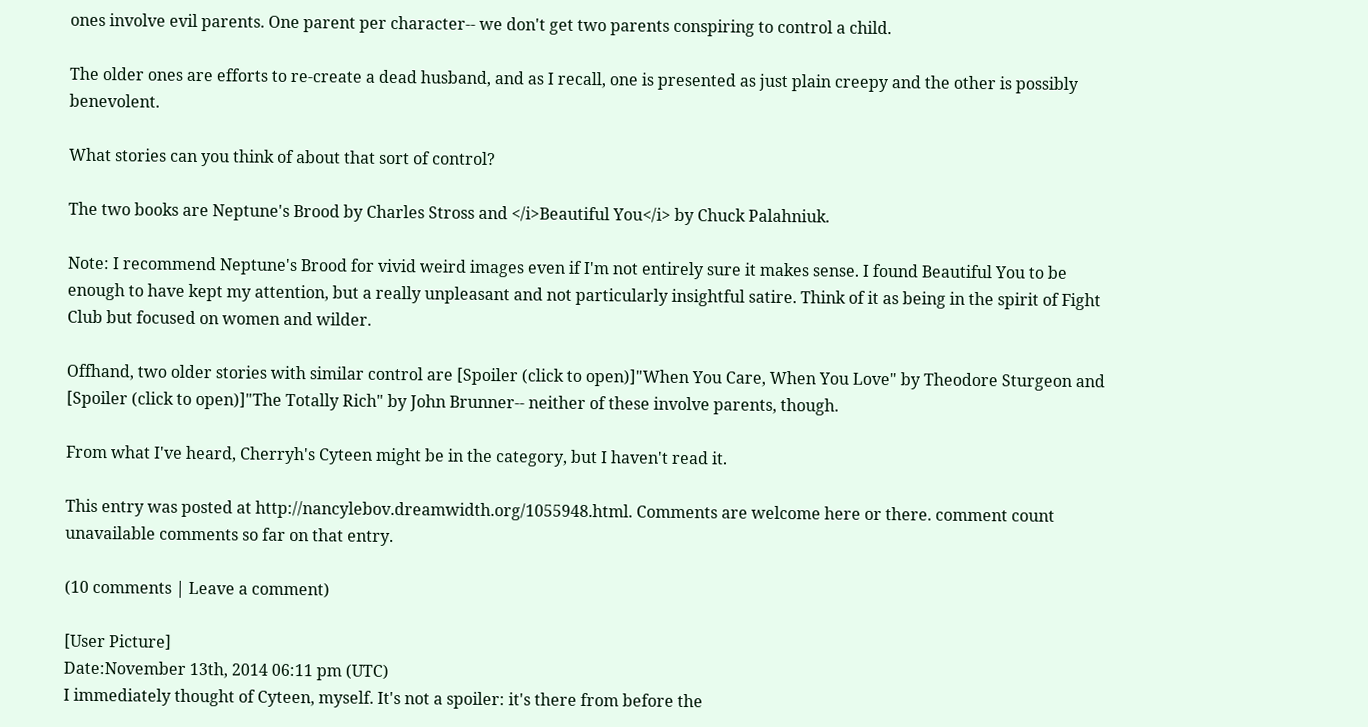ones involve evil parents. One parent per character-- we don't get two parents conspiring to control a child.

The older ones are efforts to re-create a dead husband, and as I recall, one is presented as just plain creepy and the other is possibly benevolent.

What stories can you think of about that sort of control?

The two books are Neptune's Brood by Charles Stross and </i>Beautiful You</i> by Chuck Palahniuk.

Note: I recommend Neptune's Brood for vivid weird images even if I'm not entirely sure it makes sense. I found Beautiful You to be enough to have kept my attention, but a really unpleasant and not particularly insightful satire. Think of it as being in the spirit of Fight Club but focused on women and wilder.

Offhand, two older stories with similar control are [Spoiler (click to open)]"When You Care, When You Love" by Theodore Sturgeon and [Spoiler (click to open)]"The Totally Rich" by John Brunner-- neither of these involve parents, though.

From what I've heard, Cherryh's Cyteen might be in the category, but I haven't read it.

This entry was posted at http://nancylebov.dreamwidth.org/1055948.html. Comments are welcome here or there. comment count unavailable comments so far on that entry.

(10 comments | Leave a comment)

[User Picture]
Date:November 13th, 2014 06:11 pm (UTC)
I immediately thought of Cyteen, myself. It's not a spoiler: it's there from before the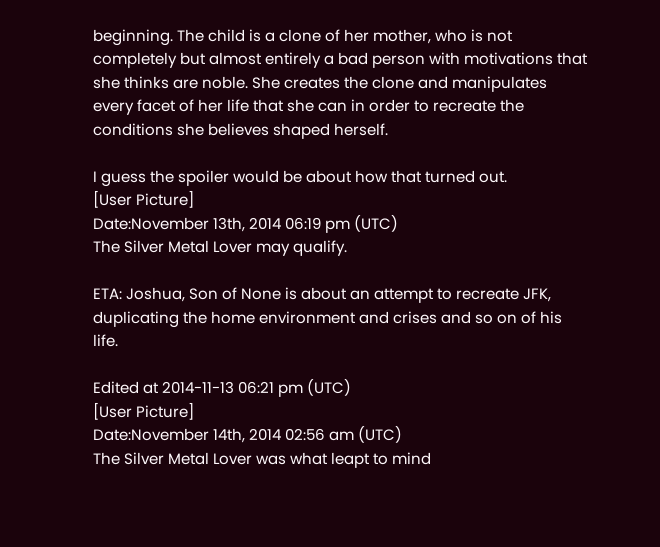beginning. The child is a clone of her mother, who is not completely but almost entirely a bad person with motivations that she thinks are noble. She creates the clone and manipulates every facet of her life that she can in order to recreate the conditions she believes shaped herself.

I guess the spoiler would be about how that turned out.
[User Picture]
Date:November 13th, 2014 06:19 pm (UTC)
The Silver Metal Lover may qualify.

ETA: Joshua, Son of None is about an attempt to recreate JFK, duplicating the home environment and crises and so on of his life.

Edited at 2014-11-13 06:21 pm (UTC)
[User Picture]
Date:November 14th, 2014 02:56 am (UTC)
The Silver Metal Lover was what leapt to mind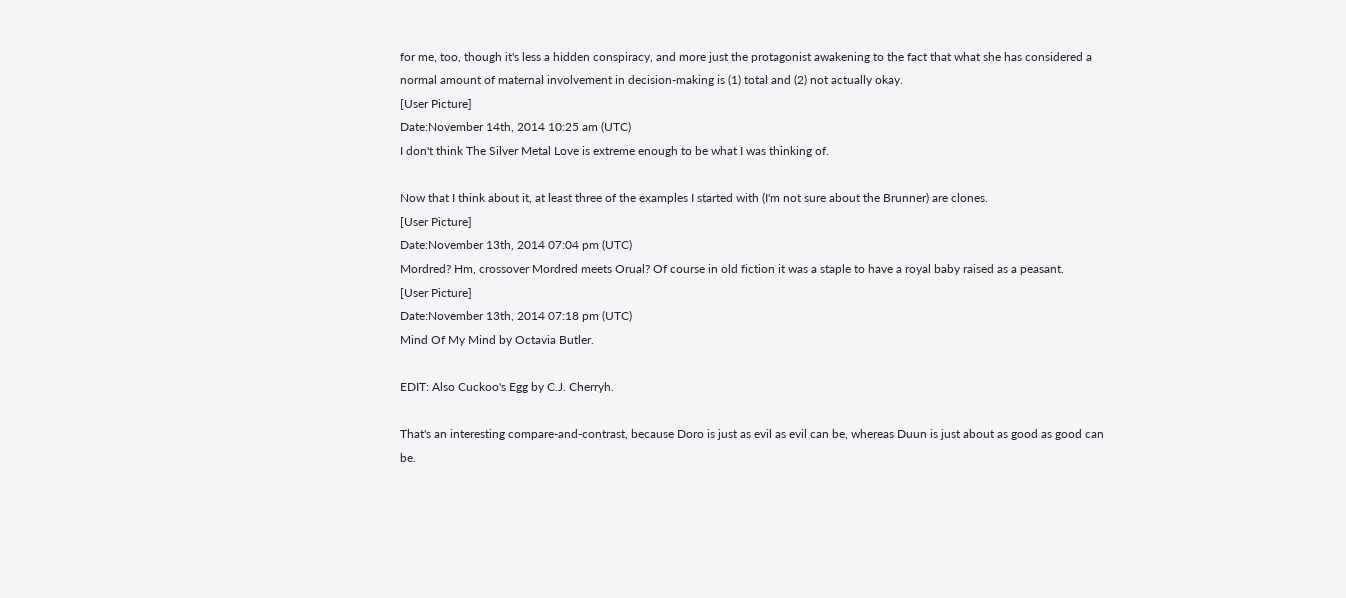for me, too, though it's less a hidden conspiracy, and more just the protagonist awakening to the fact that what she has considered a normal amount of maternal involvement in decision-making is (1) total and (2) not actually okay.
[User Picture]
Date:November 14th, 2014 10:25 am (UTC)
I don't think The Silver Metal Love is extreme enough to be what I was thinking of.

Now that I think about it, at least three of the examples I started with (I'm not sure about the Brunner) are clones.
[User Picture]
Date:November 13th, 2014 07:04 pm (UTC)
Mordred? Hm, crossover Mordred meets Orual? Of course in old fiction it was a staple to have a royal baby raised as a peasant.
[User Picture]
Date:November 13th, 2014 07:18 pm (UTC)
Mind Of My Mind by Octavia Butler.

EDIT: Also Cuckoo's Egg by C.J. Cherryh.

That's an interesting compare-and-contrast, because Doro is just as evil as evil can be, whereas Duun is just about as good as good can be.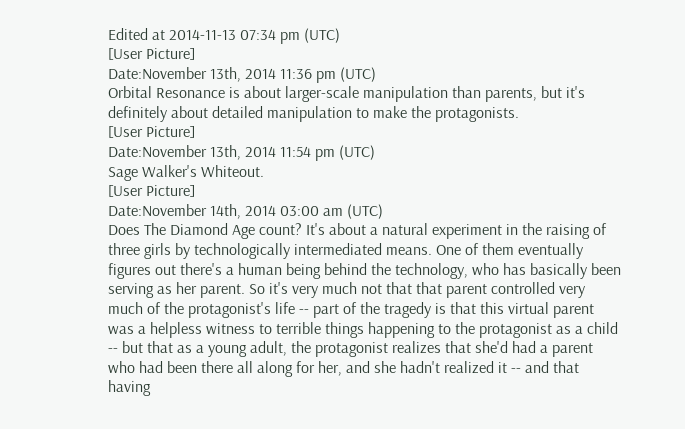Edited at 2014-11-13 07:34 pm (UTC)
[User Picture]
Date:November 13th, 2014 11:36 pm (UTC)
Orbital Resonance is about larger-scale manipulation than parents, but it's definitely about detailed manipulation to make the protagonists.
[User Picture]
Date:November 13th, 2014 11:54 pm (UTC)
Sage Walker's Whiteout.
[User Picture]
Date:November 14th, 2014 03:00 am (UTC)
Does The Diamond Age count? It's about a natural experiment in the raising of three girls by technologically intermediated means. One of them eventually figures out there's a human being behind the technology, who has basically been serving as her parent. So it's very much not that that parent controlled very much of the protagonist's life -- part of the tragedy is that this virtual parent was a helpless witness to terrible things happening to the protagonist as a child -- but that as a young adult, the protagonist realizes that she'd had a parent who had been there all along for her, and she hadn't realized it -- and that having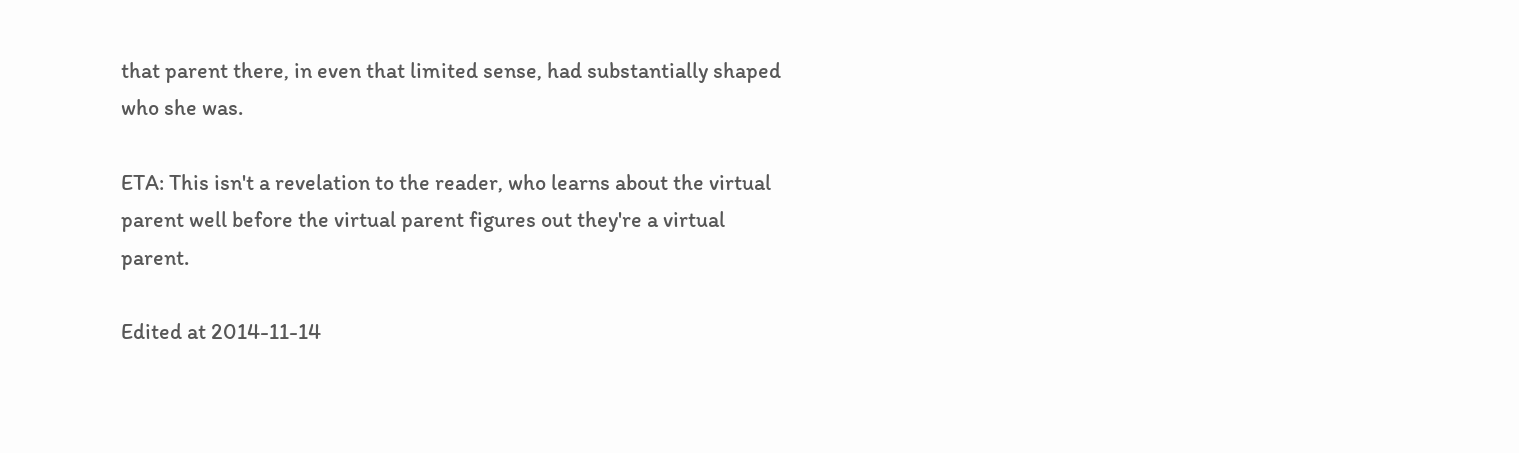that parent there, in even that limited sense, had substantially shaped who she was.

ETA: This isn't a revelation to the reader, who learns about the virtual parent well before the virtual parent figures out they're a virtual parent.

Edited at 2014-11-14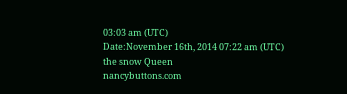03:03 am (UTC)
Date:November 16th, 2014 07:22 am (UTC)
the snow Queen
nancybuttons.com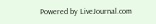Powered by LiveJournal.com